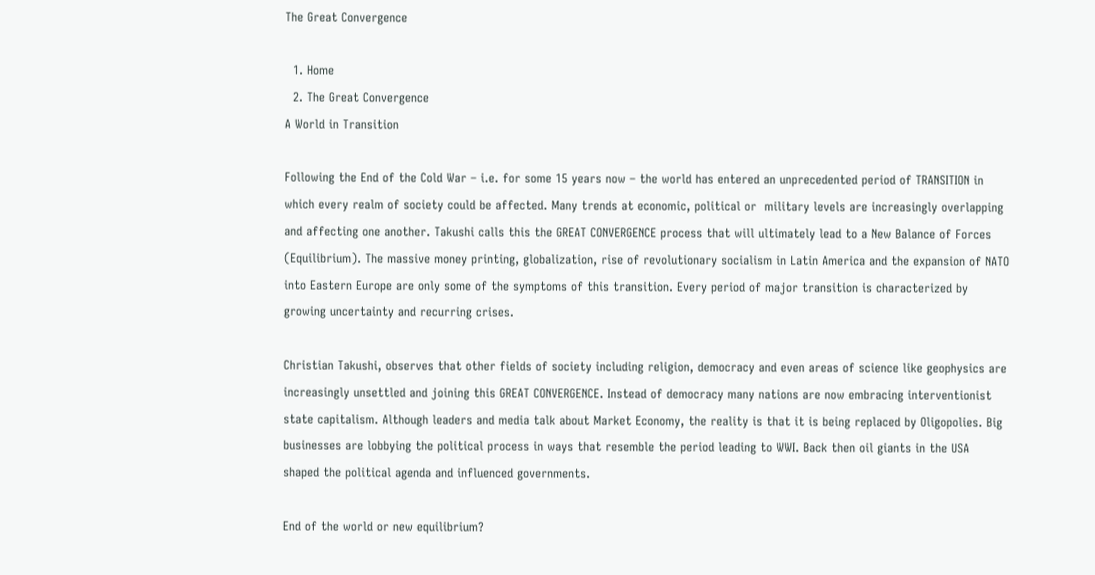The Great Convergence

  1. Home
  2. The Great Convergence
A World in Transition

Following the End of the Cold War – i.e. for some 15 years now – the world has entered an unprecedented period of TRANSITION in which every realm of society could be affected. Many trends at economic, political or  military levels are increasingly overlapping and affecting one another. Takushi calls this the GREAT CONVERGENCE process that will ultimately lead to a New Balance of Forces (Equilibrium). The massive money printing, globalization, rise of revolutionary socialism in Latin America and the expansion of NATO into Eastern Europe are only some of the symptoms of this transition. Every period of major transition is characterized by growing uncertainty and recurring crises.

Christian Takushi, observes that other fields of society including religion, democracy and even areas of science like geophysics are increasingly unsettled and joining this GREAT CONVERGENCE. Instead of democracy many nations are now embracing interventionist state capitalism. Although leaders and media talk about Market Economy, the reality is that it is being replaced by Oligopolies. Big businesses are lobbying the political process in ways that resemble the period leading to WWI. Back then oil giants in the USA shaped the political agenda and influenced governments.

End of the world or new equilibrium?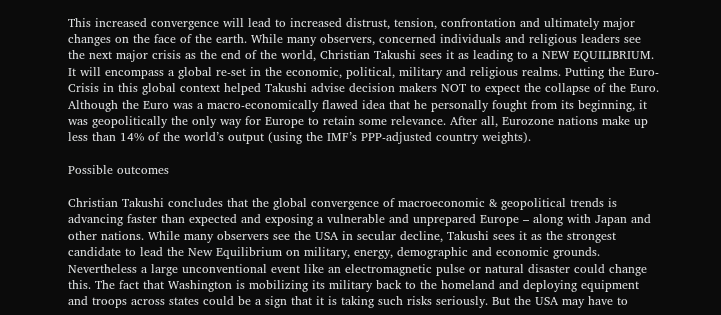This increased convergence will lead to increased distrust, tension, confrontation and ultimately major changes on the face of the earth. While many observers, concerned individuals and religious leaders see the next major crisis as the end of the world, Christian Takushi sees it as leading to a NEW EQUILIBRIUM. It will encompass a global re-set in the economic, political, military and religious realms. Putting the Euro-Crisis in this global context helped Takushi advise decision makers NOT to expect the collapse of the Euro. Although the Euro was a macro-economically flawed idea that he personally fought from its beginning, it was geopolitically the only way for Europe to retain some relevance. After all, Eurozone nations make up less than 14% of the world’s output (using the IMF’s PPP-adjusted country weights).

Possible outcomes

Christian Takushi concludes that the global convergence of macroeconomic & geopolitical trends is advancing faster than expected and exposing a vulnerable and unprepared Europe – along with Japan and other nations. While many observers see the USA in secular decline, Takushi sees it as the strongest candidate to lead the New Equilibrium on military, energy, demographic and economic grounds. Nevertheless a large unconventional event like an electromagnetic pulse or natural disaster could change this. The fact that Washington is mobilizing its military back to the homeland and deploying equipment and troops across states could be a sign that it is taking such risks seriously. But the USA may have to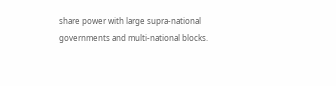share power with large supra-national governments and multi-national blocks.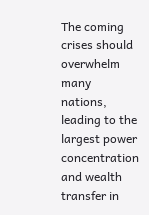The coming crises should overwhelm many nations, leading to the largest power concentration and wealth transfer in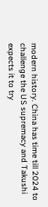modern history. China has time till 2024 to challenge the US supremacy and Takushi expects it to try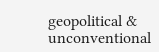geopolitical & unconventional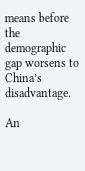means before the demographic gap worsens to China’s disadvantage.

An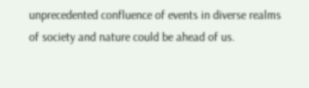unprecedented confluence of events in diverse realms of society and nature could be ahead of us.